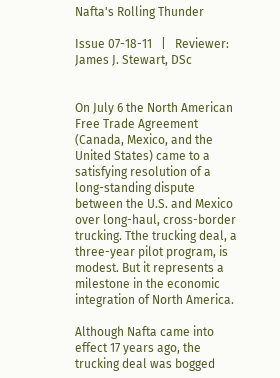Nafta's Rolling Thunder

Issue 07-18-11   |   Reviewer:   James J. Stewart, DSc


On July 6 the North American Free Trade Agreement (Canada, Mexico, and the United States) came to a satisfying resolution of a long-standing dispute between the U.S. and Mexico over long-haul, cross-border trucking. Tthe trucking deal, a three-year pilot program, is modest. But it represents a milestone in the economic integration of North America.

Although Nafta came into effect 17 years ago, the trucking deal was bogged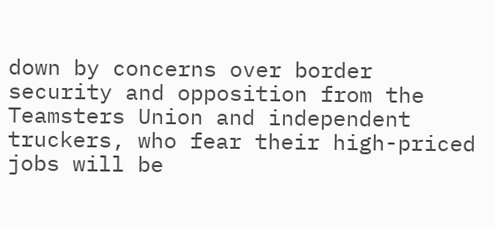down by concerns over border security and opposition from the Teamsters Union and independent truckers, who fear their high-priced jobs will be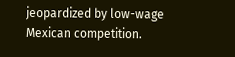jeopardized by low-wage Mexican competition.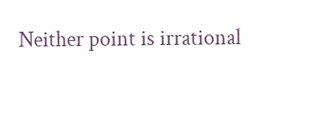Neither point is irrational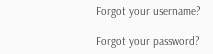Forgot your username?

Forgot your password?